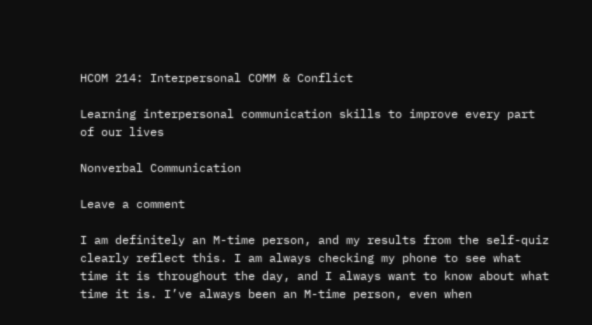HCOM 214: Interpersonal COMM & Conflict

Learning interpersonal communication skills to improve every part of our lives

Nonverbal Communication

Leave a comment

I am definitely an M-time person, and my results from the self-quiz clearly reflect this. I am always checking my phone to see what time it is throughout the day, and I always want to know about what time it is. I’ve always been an M-time person, even when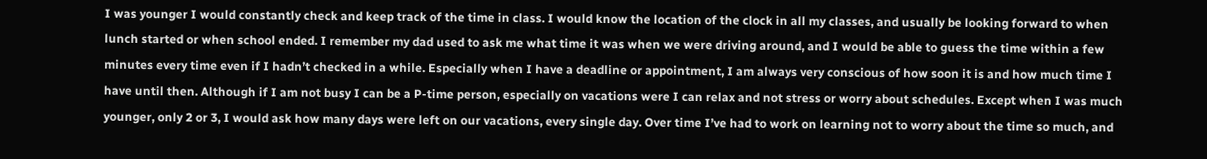I was younger I would constantly check and keep track of the time in class. I would know the location of the clock in all my classes, and usually be looking forward to when lunch started or when school ended. I remember my dad used to ask me what time it was when we were driving around, and I would be able to guess the time within a few minutes every time even if I hadn’t checked in a while. Especially when I have a deadline or appointment, I am always very conscious of how soon it is and how much time I have until then. Although if I am not busy I can be a P-time person, especially on vacations were I can relax and not stress or worry about schedules. Except when I was much younger, only 2 or 3, I would ask how many days were left on our vacations, every single day. Over time I’ve had to work on learning not to worry about the time so much, and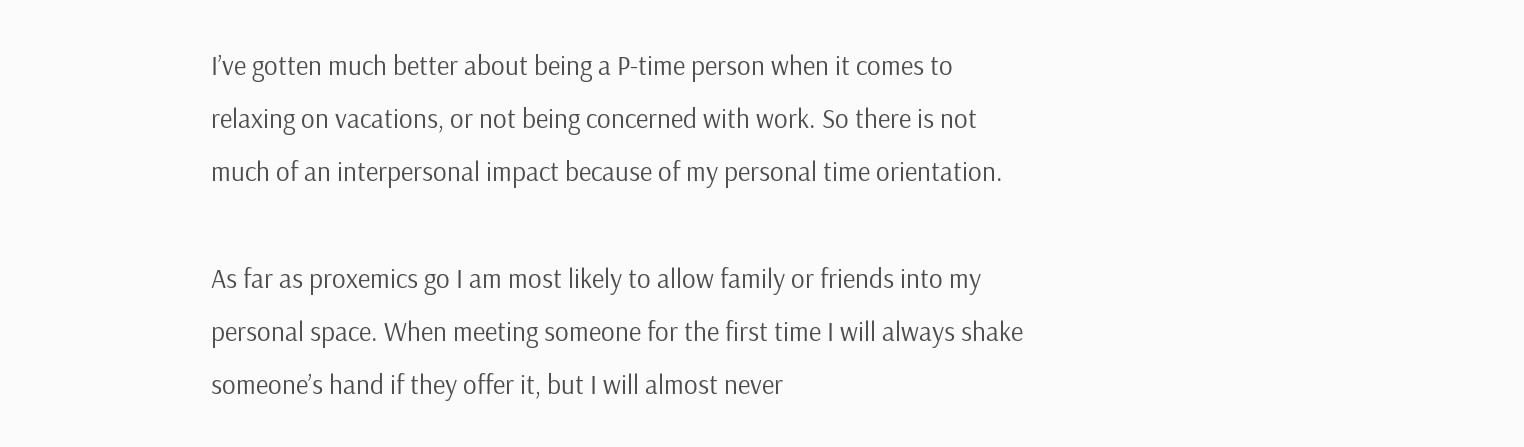I’ve gotten much better about being a P-time person when it comes to relaxing on vacations, or not being concerned with work. So there is not much of an interpersonal impact because of my personal time orientation.

As far as proxemics go I am most likely to allow family or friends into my personal space. When meeting someone for the first time I will always shake someone’s hand if they offer it, but I will almost never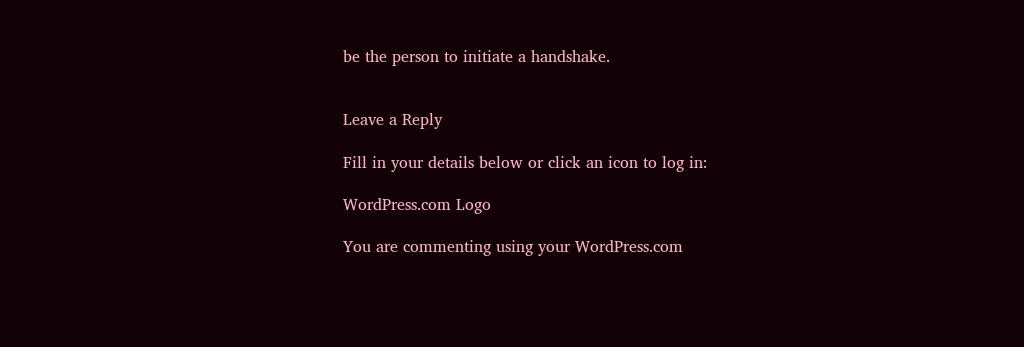be the person to initiate a handshake.


Leave a Reply

Fill in your details below or click an icon to log in:

WordPress.com Logo

You are commenting using your WordPress.com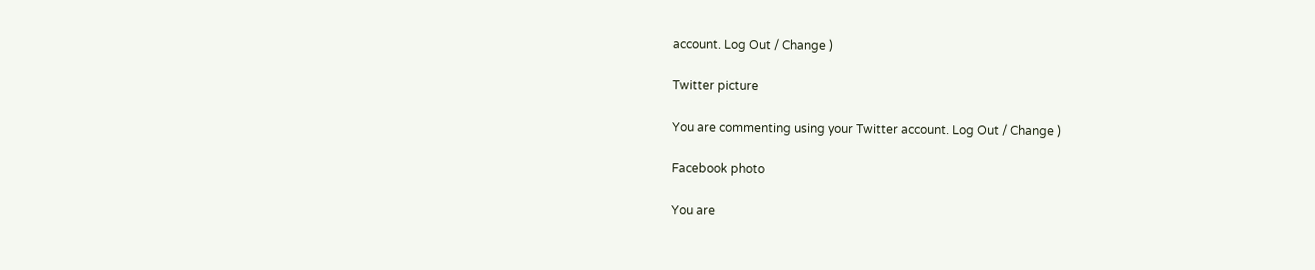account. Log Out / Change )

Twitter picture

You are commenting using your Twitter account. Log Out / Change )

Facebook photo

You are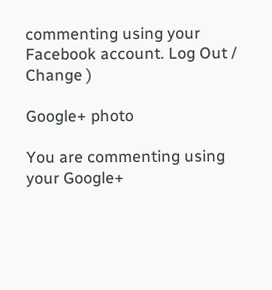commenting using your Facebook account. Log Out / Change )

Google+ photo

You are commenting using your Google+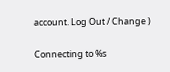account. Log Out / Change )

Connecting to %s